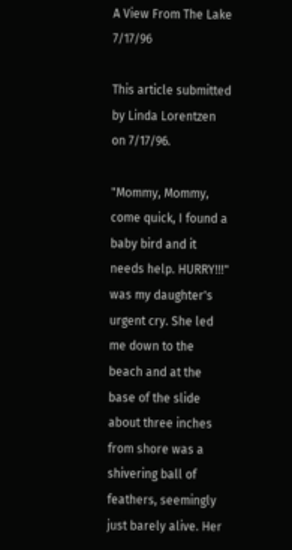A View From The Lake 7/17/96

This article submitted by Linda Lorentzen on 7/17/96.

"Mommy, Mommy, come quick, I found a baby bird and it needs help. HURRY!!!" was my daughter's urgent cry. She led me down to the beach and at the base of the slide about three inches from shore was a shivering ball of feathers, seemingly just barely alive. Her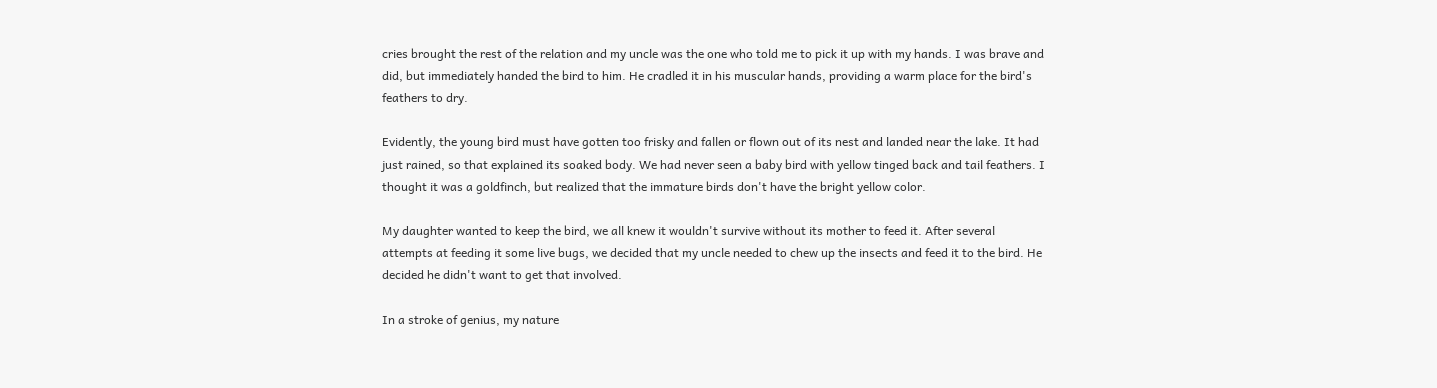cries brought the rest of the relation and my uncle was the one who told me to pick it up with my hands. I was brave and did, but immediately handed the bird to him. He cradled it in his muscular hands, providing a warm place for the bird's feathers to dry.

Evidently, the young bird must have gotten too frisky and fallen or flown out of its nest and landed near the lake. It had just rained, so that explained its soaked body. We had never seen a baby bird with yellow tinged back and tail feathers. I thought it was a goldfinch, but realized that the immature birds don't have the bright yellow color.

My daughter wanted to keep the bird, we all knew it wouldn't survive without its mother to feed it. After several attempts at feeding it some live bugs, we decided that my uncle needed to chew up the insects and feed it to the bird. He decided he didn't want to get that involved.

In a stroke of genius, my nature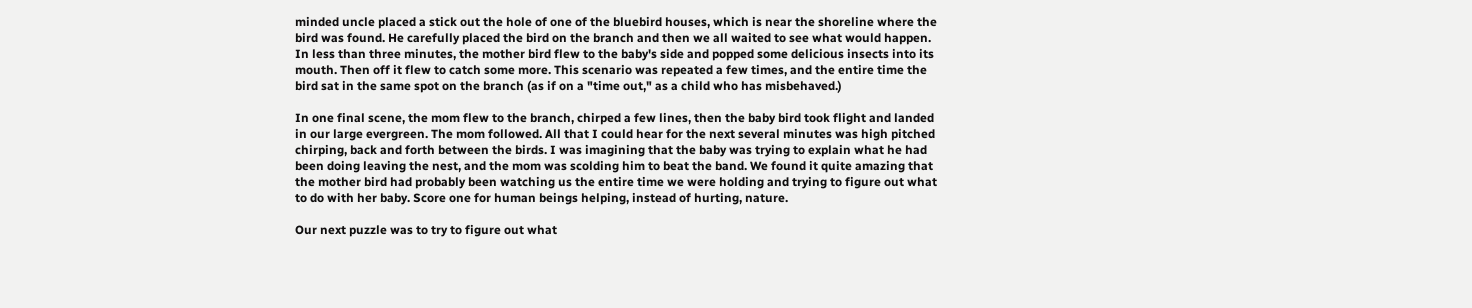minded uncle placed a stick out the hole of one of the bluebird houses, which is near the shoreline where the bird was found. He carefully placed the bird on the branch and then we all waited to see what would happen. In less than three minutes, the mother bird flew to the baby's side and popped some delicious insects into its mouth. Then off it flew to catch some more. This scenario was repeated a few times, and the entire time the bird sat in the same spot on the branch (as if on a "time out," as a child who has misbehaved.)

In one final scene, the mom flew to the branch, chirped a few lines, then the baby bird took flight and landed in our large evergreen. The mom followed. All that I could hear for the next several minutes was high pitched chirping, back and forth between the birds. I was imagining that the baby was trying to explain what he had been doing leaving the nest, and the mom was scolding him to beat the band. We found it quite amazing that the mother bird had probably been watching us the entire time we were holding and trying to figure out what to do with her baby. Score one for human beings helping, instead of hurting, nature.

Our next puzzle was to try to figure out what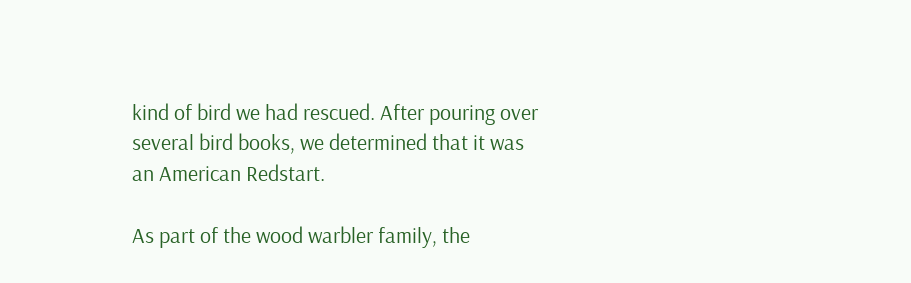kind of bird we had rescued. After pouring over several bird books, we determined that it was an American Redstart.

As part of the wood warbler family, the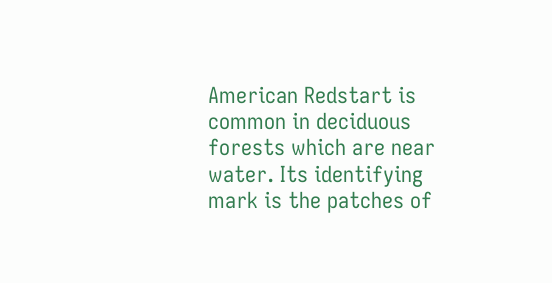American Redstart is common in deciduous forests which are near water. Its identifying mark is the patches of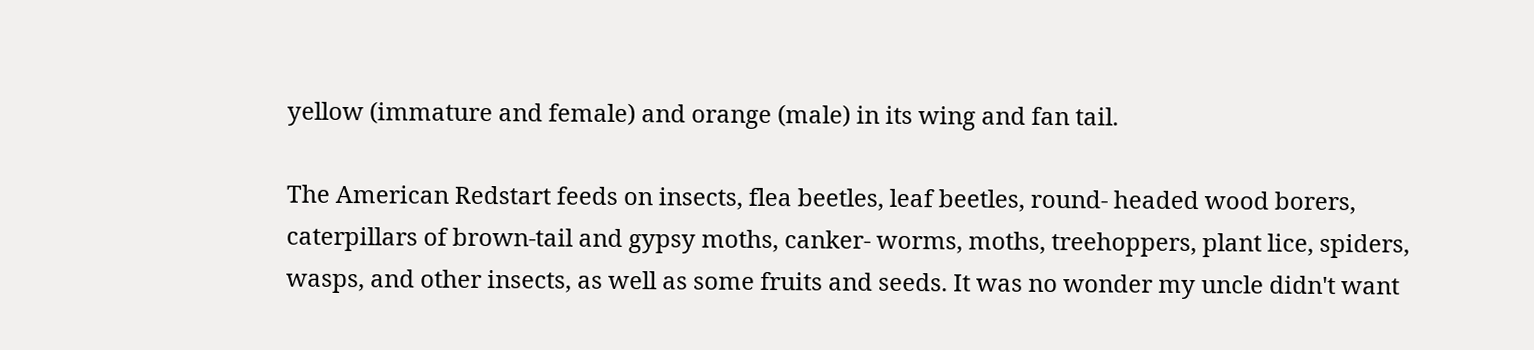yellow (immature and female) and orange (male) in its wing and fan tail.

The American Redstart feeds on insects, flea beetles, leaf beetles, round- headed wood borers, caterpillars of brown-tail and gypsy moths, canker- worms, moths, treehoppers, plant lice, spiders, wasps, and other insects, as well as some fruits and seeds. It was no wonder my uncle didn't want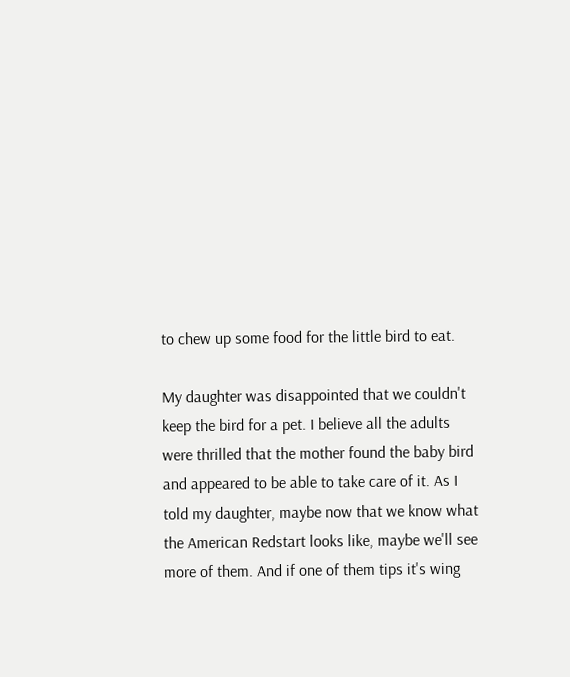to chew up some food for the little bird to eat.

My daughter was disappointed that we couldn't keep the bird for a pet. I believe all the adults were thrilled that the mother found the baby bird and appeared to be able to take care of it. As I told my daughter, maybe now that we know what the American Redstart looks like, maybe we'll see more of them. And if one of them tips it's wing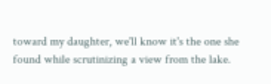toward my daughter, we'll know it's the one she found while scrutinizing a view from the lake.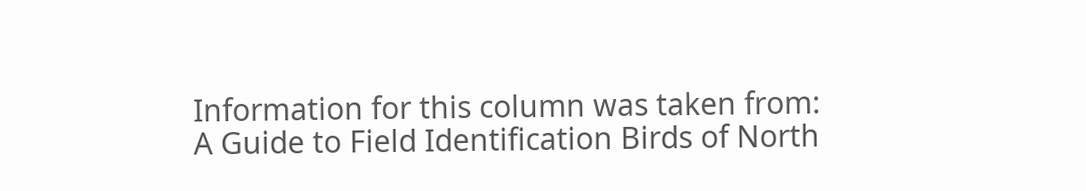Information for this column was taken from:
A Guide to Field Identification Birds of North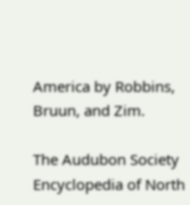America by Robbins, Bruun, and Zim.

The Audubon Society Encyclopedia of North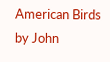American Birds by John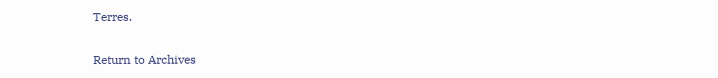Terres.

Return to Archives